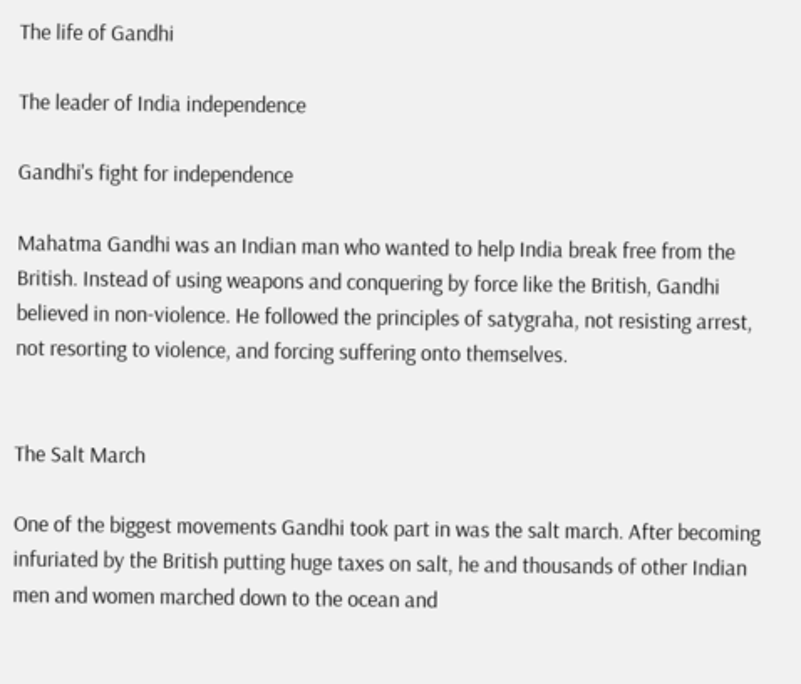The life of Gandhi

The leader of India independence

Gandhi's fight for independence

Mahatma Gandhi was an Indian man who wanted to help India break free from the British. Instead of using weapons and conquering by force like the British, Gandhi believed in non-violence. He followed the principles of satygraha, not resisting arrest, not resorting to violence, and forcing suffering onto themselves.


The Salt March

One of the biggest movements Gandhi took part in was the salt march. After becoming infuriated by the British putting huge taxes on salt, he and thousands of other Indian men and women marched down to the ocean and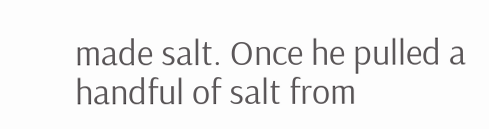made salt. Once he pulled a handful of salt from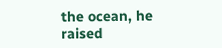the ocean, he raised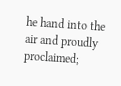he hand into the air and proudly proclaimed;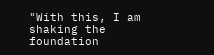"With this, I am shaking the foundation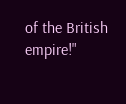of the British empire!"